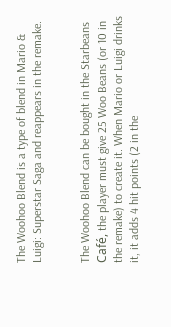The Woohoo Blend is a type of blend in Mario & Luigi: Superstar Saga and reappears in the remake.


The Woohoo Blend can be bought in the Starbeans Café, the player must give 25 Woo Beans (or 10 in the remake) to create it. When Mario or Luigi drinks it, it adds 4 hit points (2 in the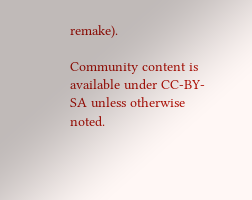remake).

Community content is available under CC-BY-SA unless otherwise noted.